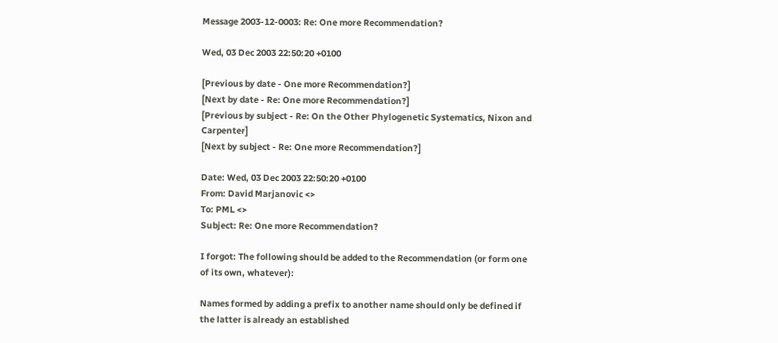Message 2003-12-0003: Re: One more Recommendation?

Wed, 03 Dec 2003 22:50:20 +0100

[Previous by date - One more Recommendation?]
[Next by date - Re: One more Recommendation?]
[Previous by subject - Re: On the Other Phylogenetic Systematics, Nixon and Carpenter]
[Next by subject - Re: One more Recommendation?]

Date: Wed, 03 Dec 2003 22:50:20 +0100
From: David Marjanovic <>
To: PML <>
Subject: Re: One more Recommendation?

I forgot: The following should be added to the Recommendation (or form one
of its own, whatever):

Names formed by adding a prefix to another name should only be defined if
the latter is already an established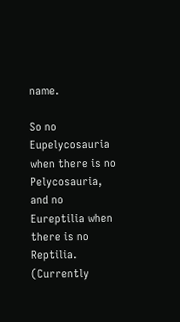name.

So no Eupelycosauria when there is no Pelycosauria, and no Eureptilia when
there is no Reptilia.
(Currently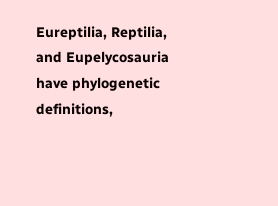Eureptilia, Reptilia, and Eupelycosauria have phylogenetic
definitions,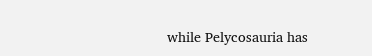while Pelycosauria has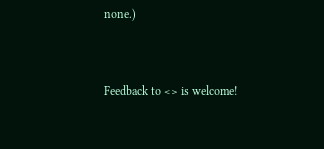none.)


Feedback to <> is welcome!